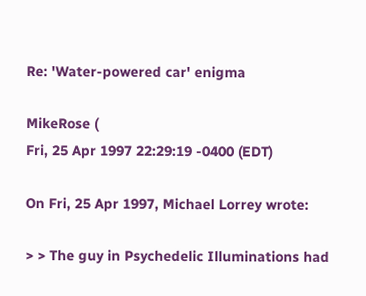Re: 'Water-powered car' enigma

MikeRose (
Fri, 25 Apr 1997 22:29:19 -0400 (EDT)

On Fri, 25 Apr 1997, Michael Lorrey wrote:

> > The guy in Psychedelic Illuminations had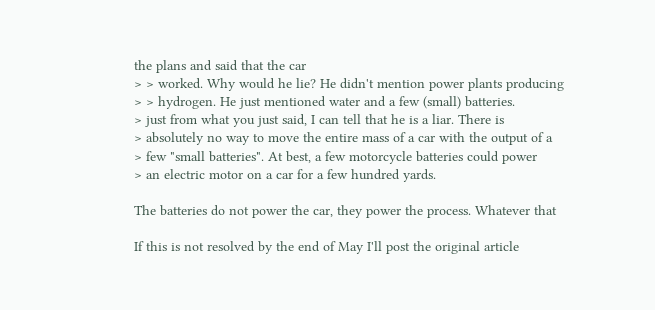the plans and said that the car
> > worked. Why would he lie? He didn't mention power plants producing
> > hydrogen. He just mentioned water and a few (small) batteries.
> just from what you just said, I can tell that he is a liar. There is
> absolutely no way to move the entire mass of a car with the output of a
> few "small batteries". At best, a few motorcycle batteries could power
> an electric motor on a car for a few hundred yards.

The batteries do not power the car, they power the process. Whatever that

If this is not resolved by the end of May I'll post the original article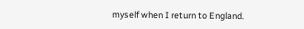myself when I return to England.